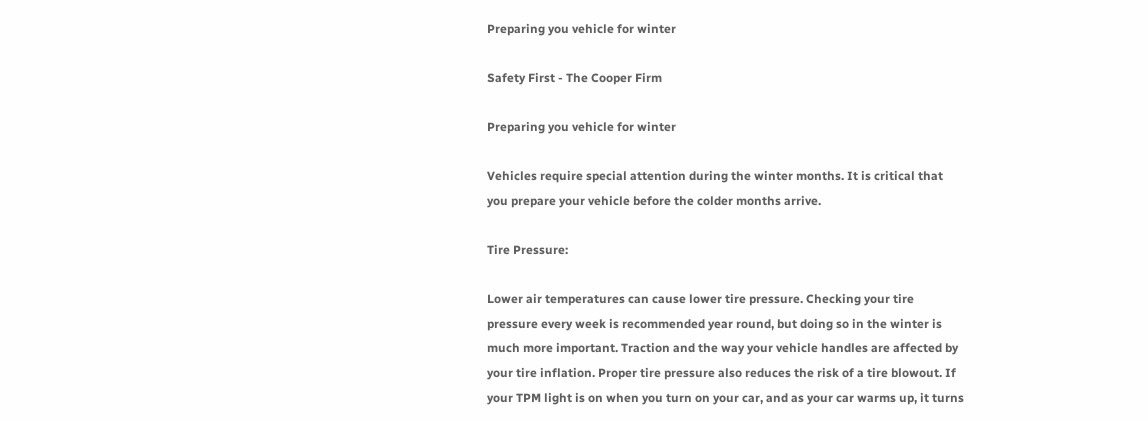Preparing you vehicle for winter

Safety First - The Cooper Firm

Preparing you vehicle for winter

Vehicles require special attention during the winter months. It is critical that you prepare your vehicle before the colder months arrive.

Tire Pressure:

Lower air temperatures can cause lower tire pressure. Checking your tire pressure every week is recommended year round, but doing so in the winter is much more important. Traction and the way your vehicle handles are affected by your tire inflation. Proper tire pressure also reduces the risk of a tire blowout. If your TPM light is on when you turn on your car, and as your car warms up, it turns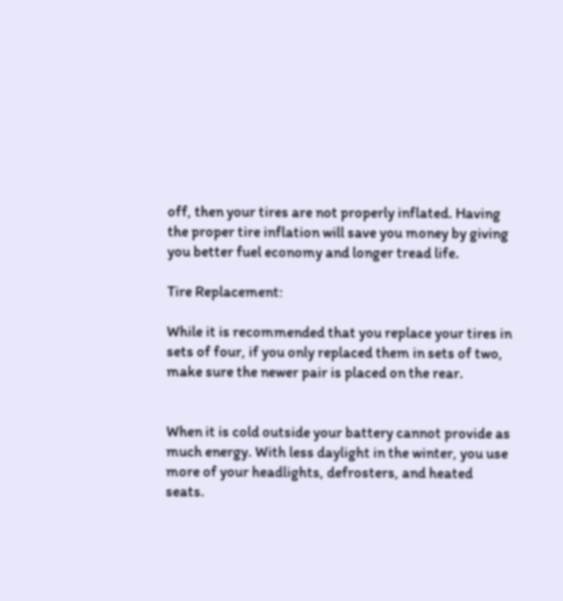off, then your tires are not properly inflated. Having the proper tire inflation will save you money by giving you better fuel economy and longer tread life.

Tire Replacement:

While it is recommended that you replace your tires in sets of four, if you only replaced them in sets of two, make sure the newer pair is placed on the rear.


When it is cold outside your battery cannot provide as much energy. With less daylight in the winter, you use more of your headlights, defrosters, and heated seats.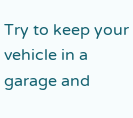Try to keep your vehicle in a garage and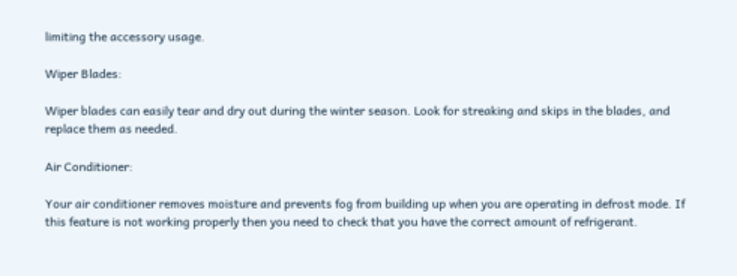limiting the accessory usage.

Wiper Blades:

Wiper blades can easily tear and dry out during the winter season. Look for streaking and skips in the blades, and replace them as needed.

Air Conditioner:

Your air conditioner removes moisture and prevents fog from building up when you are operating in defrost mode. If this feature is not working properly then you need to check that you have the correct amount of refrigerant.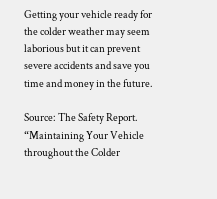Getting your vehicle ready for the colder weather may seem laborious but it can prevent severe accidents and save you time and money in the future.

Source: The Safety Report. “Maintaining Your Vehicle throughout the Colder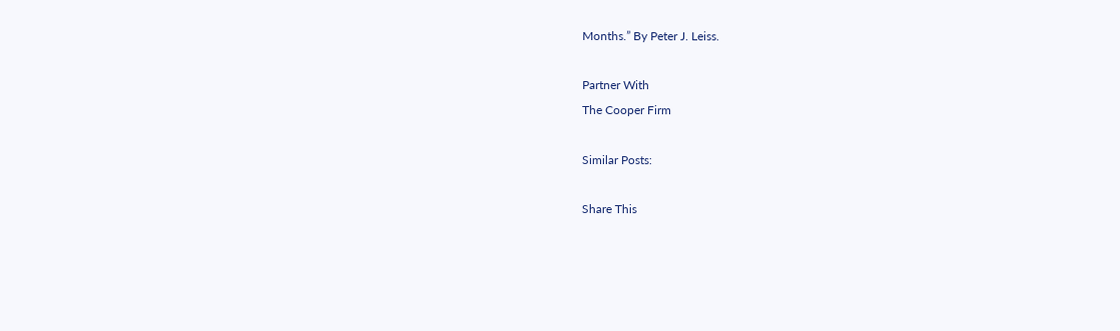Months.” By Peter J. Leiss.

Partner With
The Cooper Firm

Similar Posts:

Share This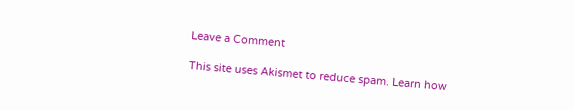Leave a Comment

This site uses Akismet to reduce spam. Learn how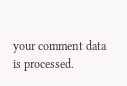your comment data is processed.